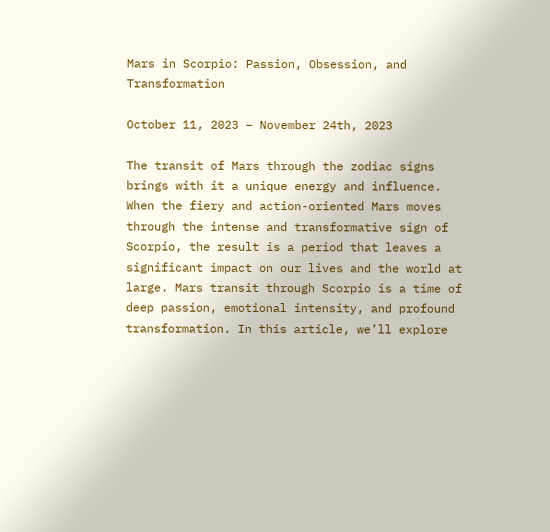Mars in Scorpio: Passion, Obsession, and Transformation

October 11, 2023 – November 24th, 2023

The transit of Mars through the zodiac signs brings with it a unique energy and influence. When the fiery and action-oriented Mars moves through the intense and transformative sign of Scorpio, the result is a period that leaves a significant impact on our lives and the world at large. Mars transit through Scorpio is a time of deep passion, emotional intensity, and profound transformation. In this article, we’ll explore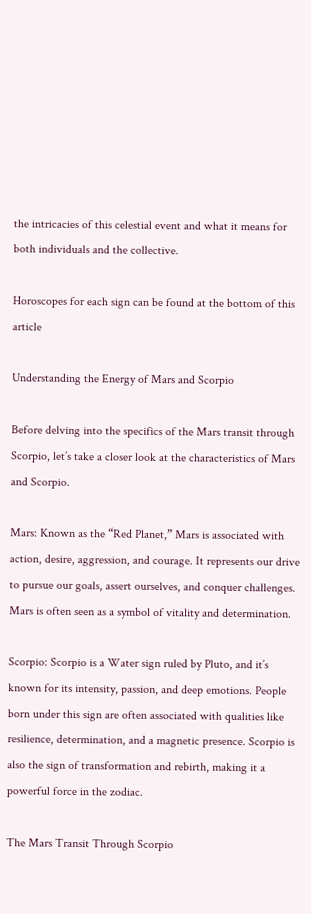the intricacies of this celestial event and what it means for both individuals and the collective.

Horoscopes for each sign can be found at the bottom of this article

Understanding the Energy of Mars and Scorpio

Before delving into the specifics of the Mars transit through Scorpio, let’s take a closer look at the characteristics of Mars and Scorpio.

Mars: Known as the “Red Planet,” Mars is associated with action, desire, aggression, and courage. It represents our drive to pursue our goals, assert ourselves, and conquer challenges. Mars is often seen as a symbol of vitality and determination.

Scorpio: Scorpio is a Water sign ruled by Pluto, and it’s known for its intensity, passion, and deep emotions. People born under this sign are often associated with qualities like resilience, determination, and a magnetic presence. Scorpio is also the sign of transformation and rebirth, making it a powerful force in the zodiac.

The Mars Transit Through Scorpio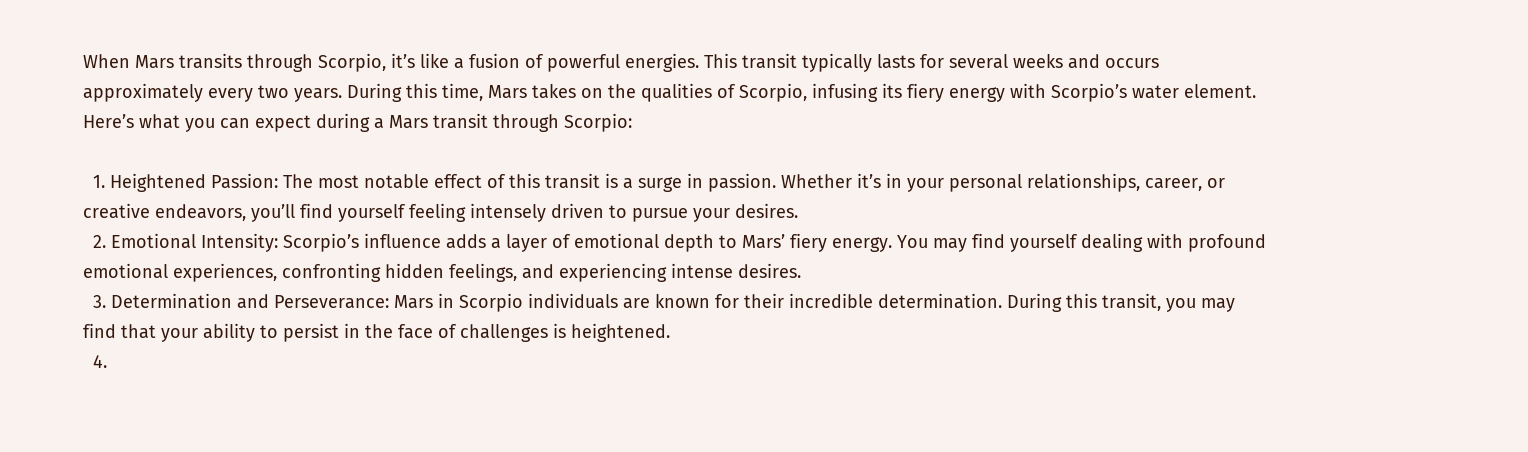When Mars transits through Scorpio, it’s like a fusion of powerful energies. This transit typically lasts for several weeks and occurs approximately every two years. During this time, Mars takes on the qualities of Scorpio, infusing its fiery energy with Scorpio’s water element. Here’s what you can expect during a Mars transit through Scorpio:

  1. Heightened Passion: The most notable effect of this transit is a surge in passion. Whether it’s in your personal relationships, career, or creative endeavors, you’ll find yourself feeling intensely driven to pursue your desires.
  2. Emotional Intensity: Scorpio’s influence adds a layer of emotional depth to Mars’ fiery energy. You may find yourself dealing with profound emotional experiences, confronting hidden feelings, and experiencing intense desires.
  3. Determination and Perseverance: Mars in Scorpio individuals are known for their incredible determination. During this transit, you may find that your ability to persist in the face of challenges is heightened.
  4.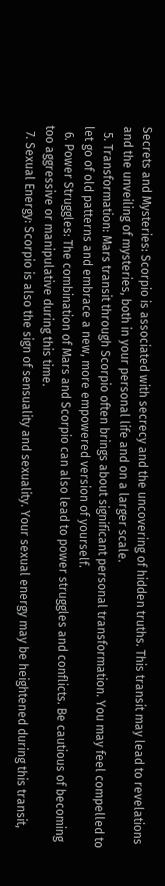Secrets and Mysteries: Scorpio is associated with secrecy and the uncovering of hidden truths. This transit may lead to revelations and the unveiling of mysteries, both in your personal life and on a larger scale.
  5. Transformation: Mars transit through Scorpio often brings about significant personal transformation. You may feel compelled to let go of old patterns and embrace a new, more empowered version of yourself.
  6. Power Struggles: The combination of Mars and Scorpio can also lead to power struggles and conflicts. Be cautious of becoming too aggressive or manipulative during this time.
  7. Sexual Energy: Scorpio is also the sign of sensuality and sexuality. Your sexual energy may be heightened during this transit,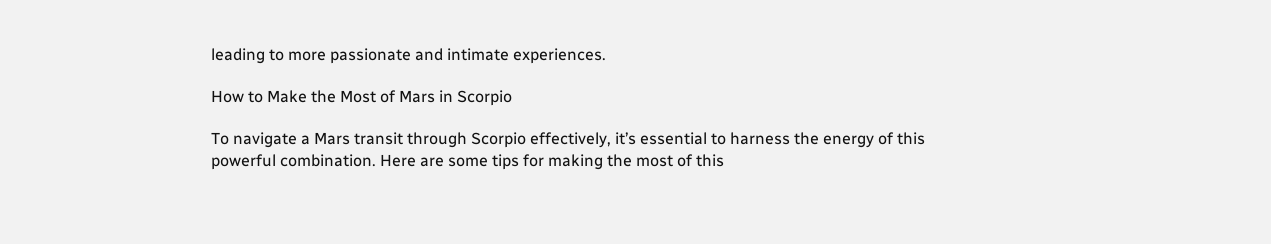leading to more passionate and intimate experiences.

How to Make the Most of Mars in Scorpio

To navigate a Mars transit through Scorpio effectively, it’s essential to harness the energy of this powerful combination. Here are some tips for making the most of this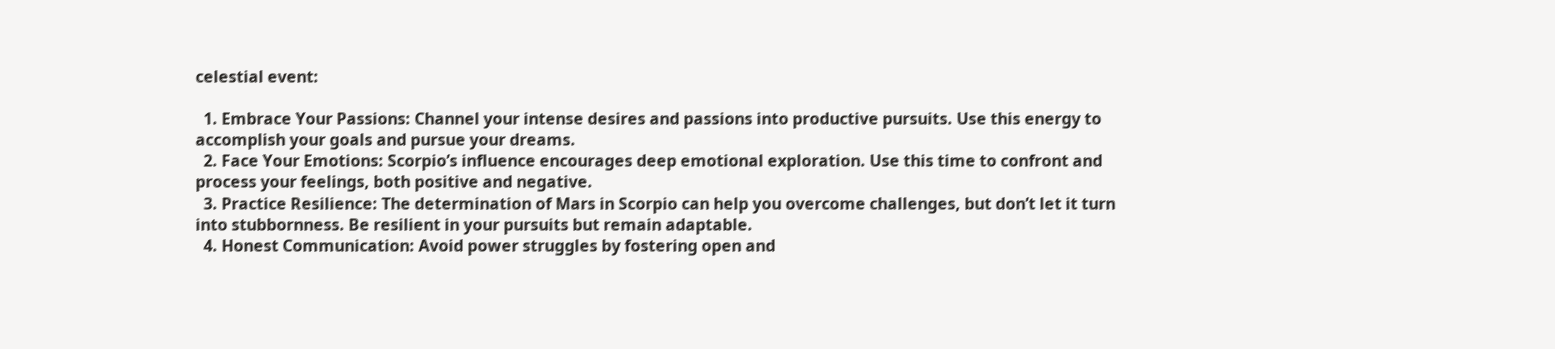celestial event:

  1. Embrace Your Passions: Channel your intense desires and passions into productive pursuits. Use this energy to accomplish your goals and pursue your dreams.
  2. Face Your Emotions: Scorpio’s influence encourages deep emotional exploration. Use this time to confront and process your feelings, both positive and negative.
  3. Practice Resilience: The determination of Mars in Scorpio can help you overcome challenges, but don’t let it turn into stubbornness. Be resilient in your pursuits but remain adaptable.
  4. Honest Communication: Avoid power struggles by fostering open and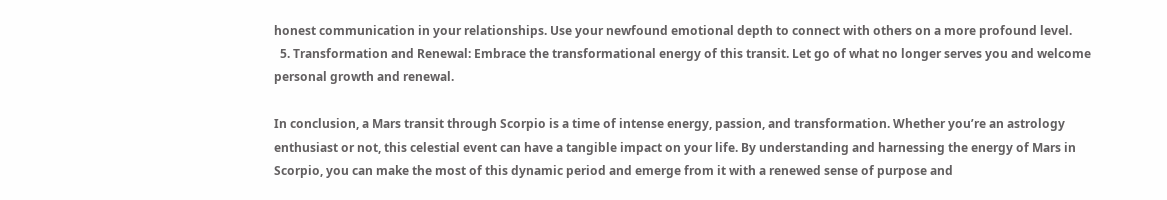honest communication in your relationships. Use your newfound emotional depth to connect with others on a more profound level.
  5. Transformation and Renewal: Embrace the transformational energy of this transit. Let go of what no longer serves you and welcome personal growth and renewal.

In conclusion, a Mars transit through Scorpio is a time of intense energy, passion, and transformation. Whether you’re an astrology enthusiast or not, this celestial event can have a tangible impact on your life. By understanding and harnessing the energy of Mars in Scorpio, you can make the most of this dynamic period and emerge from it with a renewed sense of purpose and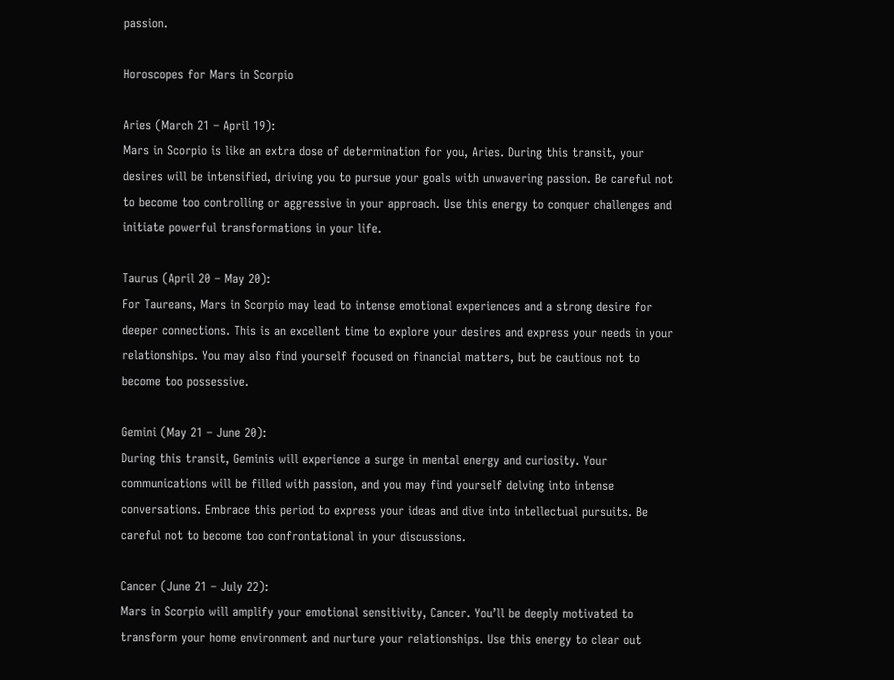passion.

Horoscopes for Mars in Scorpio

Aries (March 21 – April 19):
Mars in Scorpio is like an extra dose of determination for you, Aries. During this transit, your desires will be intensified, driving you to pursue your goals with unwavering passion. Be careful not to become too controlling or aggressive in your approach. Use this energy to conquer challenges and initiate powerful transformations in your life.

Taurus (April 20 – May 20):
For Taureans, Mars in Scorpio may lead to intense emotional experiences and a strong desire for deeper connections. This is an excellent time to explore your desires and express your needs in your relationships. You may also find yourself focused on financial matters, but be cautious not to become too possessive.

Gemini (May 21 – June 20):
During this transit, Geminis will experience a surge in mental energy and curiosity. Your communications will be filled with passion, and you may find yourself delving into intense conversations. Embrace this period to express your ideas and dive into intellectual pursuits. Be careful not to become too confrontational in your discussions.

Cancer (June 21 – July 22):
Mars in Scorpio will amplify your emotional sensitivity, Cancer. You’ll be deeply motivated to transform your home environment and nurture your relationships. Use this energy to clear out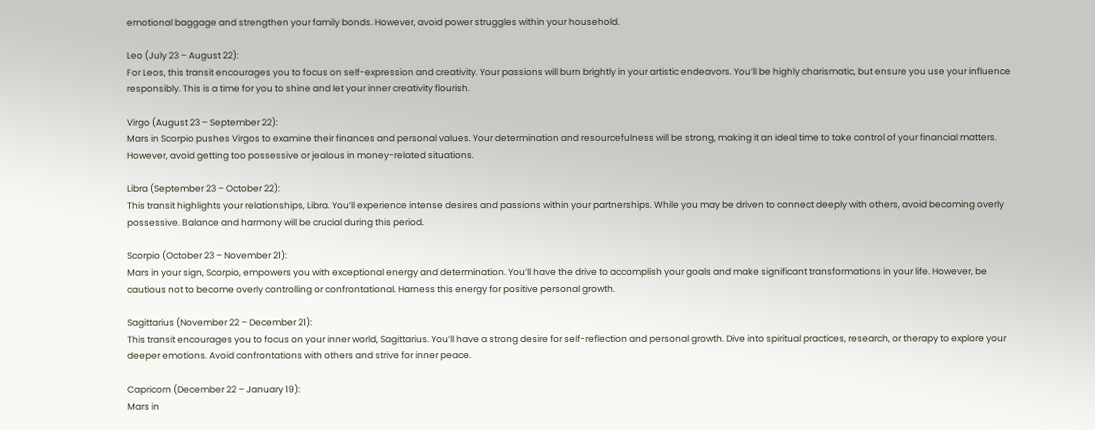emotional baggage and strengthen your family bonds. However, avoid power struggles within your household.

Leo (July 23 – August 22):
For Leos, this transit encourages you to focus on self-expression and creativity. Your passions will burn brightly in your artistic endeavors. You’ll be highly charismatic, but ensure you use your influence responsibly. This is a time for you to shine and let your inner creativity flourish.

Virgo (August 23 – September 22):
Mars in Scorpio pushes Virgos to examine their finances and personal values. Your determination and resourcefulness will be strong, making it an ideal time to take control of your financial matters. However, avoid getting too possessive or jealous in money-related situations.

Libra (September 23 – October 22):
This transit highlights your relationships, Libra. You’ll experience intense desires and passions within your partnerships. While you may be driven to connect deeply with others, avoid becoming overly possessive. Balance and harmony will be crucial during this period.

Scorpio (October 23 – November 21):
Mars in your sign, Scorpio, empowers you with exceptional energy and determination. You’ll have the drive to accomplish your goals and make significant transformations in your life. However, be cautious not to become overly controlling or confrontational. Harness this energy for positive personal growth.

Sagittarius (November 22 – December 21):
This transit encourages you to focus on your inner world, Sagittarius. You’ll have a strong desire for self-reflection and personal growth. Dive into spiritual practices, research, or therapy to explore your deeper emotions. Avoid confrontations with others and strive for inner peace.

Capricorn (December 22 – January 19):
Mars in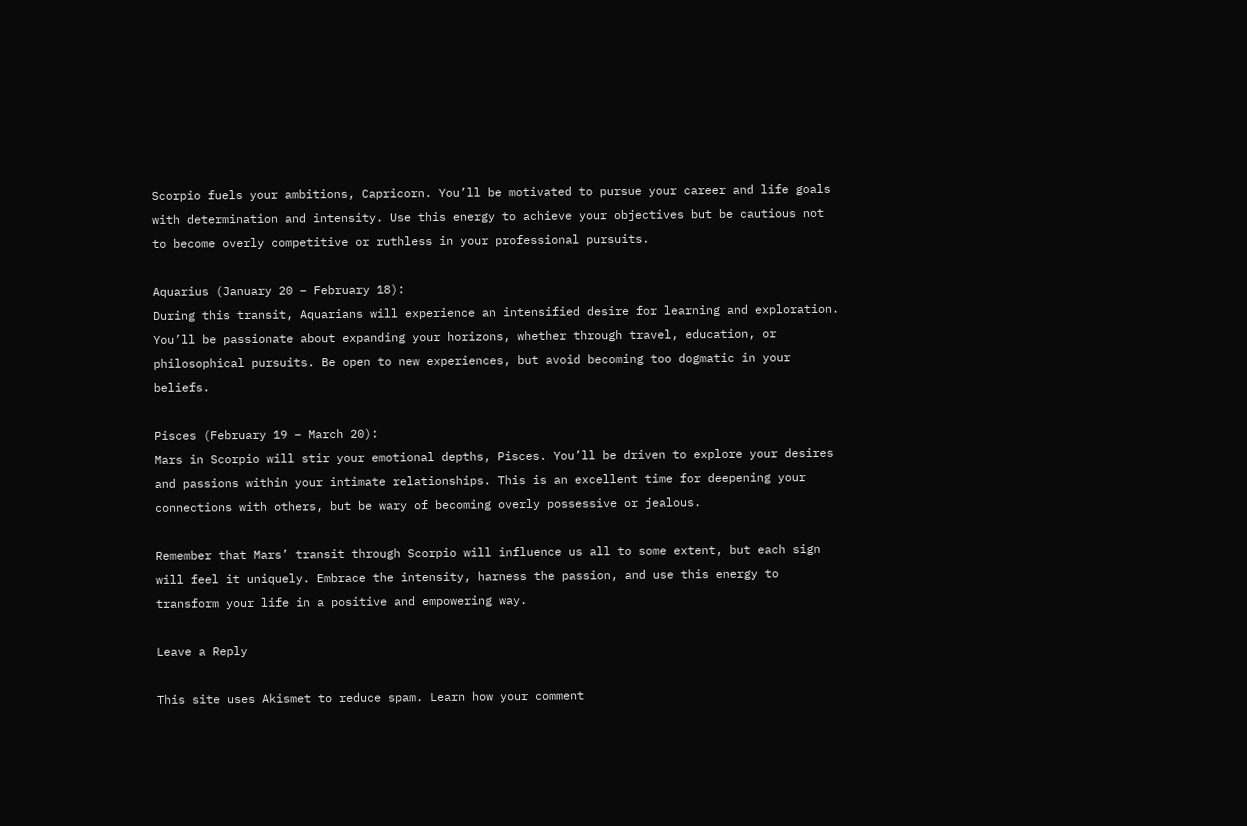Scorpio fuels your ambitions, Capricorn. You’ll be motivated to pursue your career and life goals with determination and intensity. Use this energy to achieve your objectives but be cautious not to become overly competitive or ruthless in your professional pursuits.

Aquarius (January 20 – February 18):
During this transit, Aquarians will experience an intensified desire for learning and exploration. You’ll be passionate about expanding your horizons, whether through travel, education, or philosophical pursuits. Be open to new experiences, but avoid becoming too dogmatic in your beliefs.

Pisces (February 19 – March 20):
Mars in Scorpio will stir your emotional depths, Pisces. You’ll be driven to explore your desires and passions within your intimate relationships. This is an excellent time for deepening your connections with others, but be wary of becoming overly possessive or jealous.

Remember that Mars’ transit through Scorpio will influence us all to some extent, but each sign will feel it uniquely. Embrace the intensity, harness the passion, and use this energy to transform your life in a positive and empowering way.

Leave a Reply

This site uses Akismet to reduce spam. Learn how your comment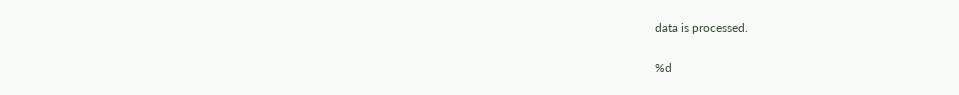data is processed.

%d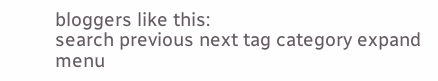bloggers like this:
search previous next tag category expand menu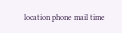location phone mail time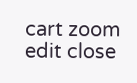cart zoom edit close